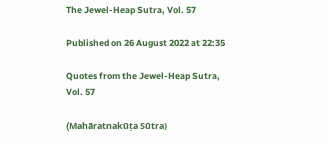The Jewel-Heap Sutra, Vol. 57

Published on 26 August 2022 at 22:35

Quotes from the Jewel-Heap Sutra, Vol. 57

(Mahāratnakūṭa Sūtra)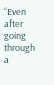“Even after going through a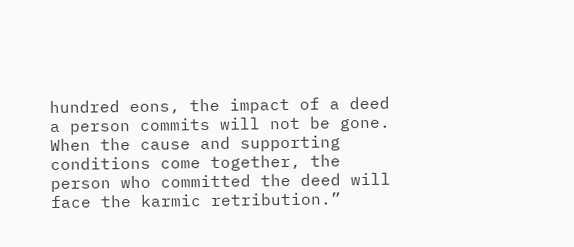hundred eons, the impact of a deed a person commits will not be gone. When the cause and supporting conditions come together, the person who committed the deed will face the karmic retribution.”